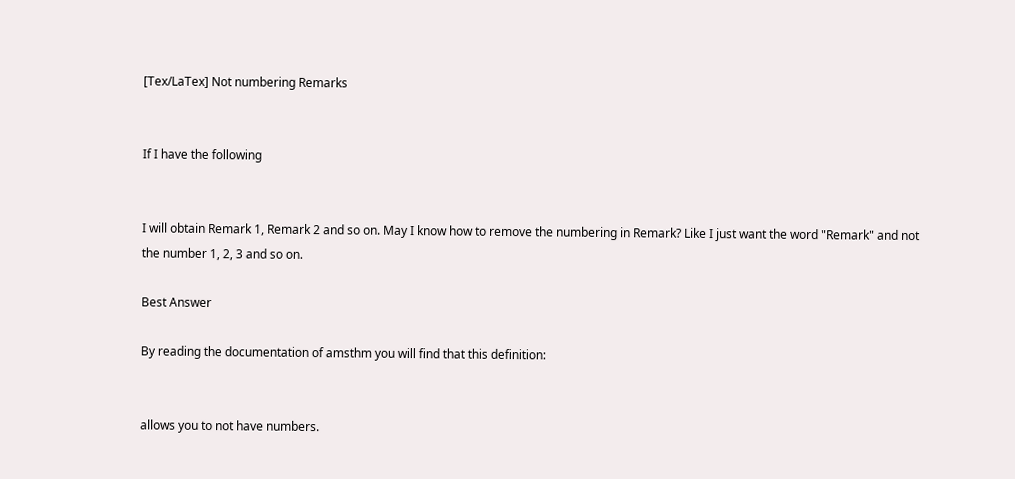[Tex/LaTex] Not numbering Remarks


If I have the following


I will obtain Remark 1, Remark 2 and so on. May I know how to remove the numbering in Remark? Like I just want the word "Remark" and not the number 1, 2, 3 and so on.

Best Answer

By reading the documentation of amsthm you will find that this definition:


allows you to not have numbers.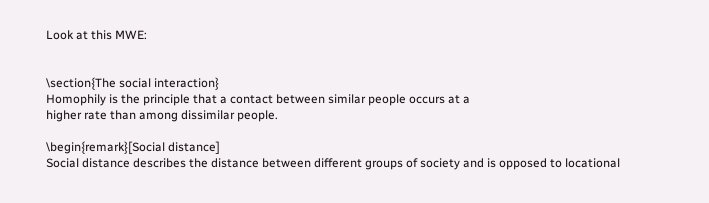Look at this MWE:


\section{The social interaction}
Homophily is the principle that a contact between similar people occurs at a
higher rate than among dissimilar people.

\begin{remark}[Social distance]
Social distance describes the distance between different groups of society and is opposed to locational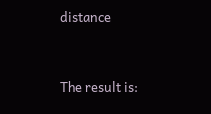distance


The result is: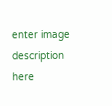enter image description here